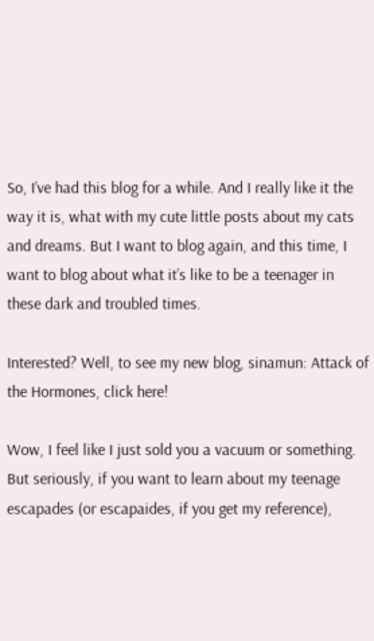So, I’ve had this blog for a while. And I really like it the way it is, what with my cute little posts about my cats and dreams. But I want to blog again, and this time, I want to blog about what it’s like to be a teenager in these dark and troubled times.

Interested? Well, to see my new blog, sinamun: Attack of the Hormones, click here!

Wow, I feel like I just sold you a vacuum or something. But seriously, if you want to learn about my teenage escapades (or escapaides, if you get my reference),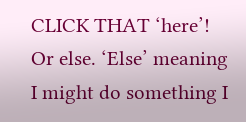CLICK THAT ‘here’! Or else. ‘Else’ meaning I might do something I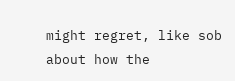might regret, like sob about how the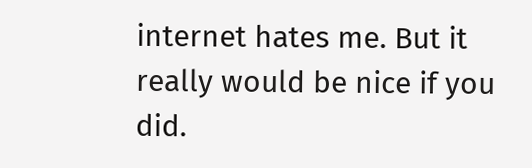internet hates me. But it really would be nice if you did.